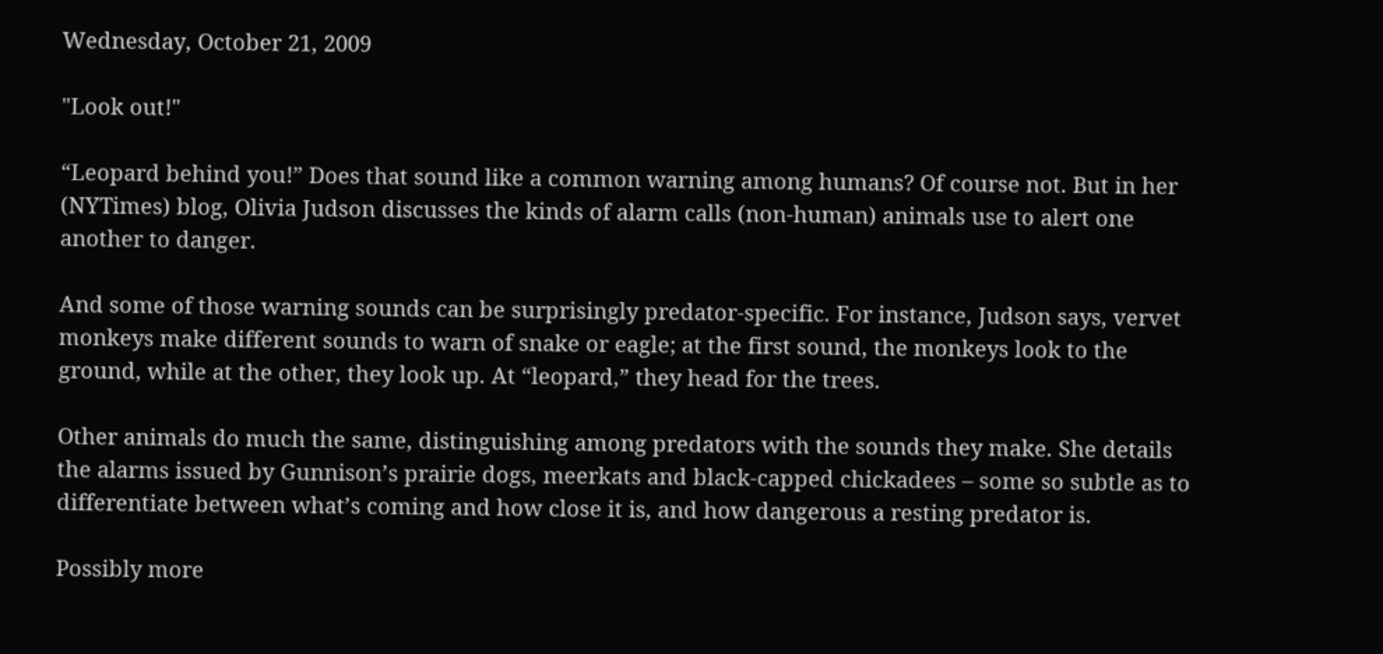Wednesday, October 21, 2009

"Look out!"

“Leopard behind you!” Does that sound like a common warning among humans? Of course not. But in her (NYTimes) blog, Olivia Judson discusses the kinds of alarm calls (non-human) animals use to alert one another to danger.

And some of those warning sounds can be surprisingly predator-specific. For instance, Judson says, vervet monkeys make different sounds to warn of snake or eagle; at the first sound, the monkeys look to the ground, while at the other, they look up. At “leopard,” they head for the trees.

Other animals do much the same, distinguishing among predators with the sounds they make. She details the alarms issued by Gunnison’s prairie dogs, meerkats and black-capped chickadees – some so subtle as to differentiate between what’s coming and how close it is, and how dangerous a resting predator is.

Possibly more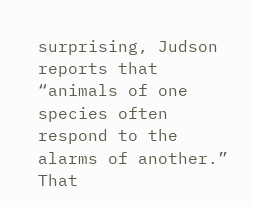surprising, Judson reports that “animals of one species often respond to the alarms of another.” That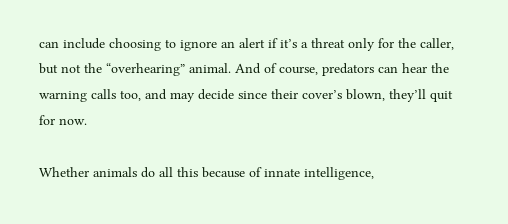can include choosing to ignore an alert if it’s a threat only for the caller, but not the “overhearing” animal. And of course, predators can hear the warning calls too, and may decide since their cover’s blown, they’ll quit for now.

Whether animals do all this because of innate intelligence,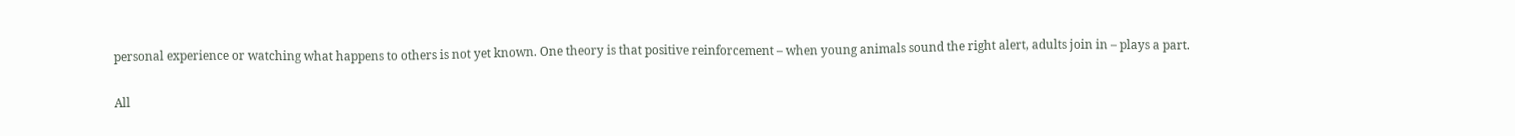personal experience or watching what happens to others is not yet known. One theory is that positive reinforcement – when young animals sound the right alert, adults join in – plays a part.

All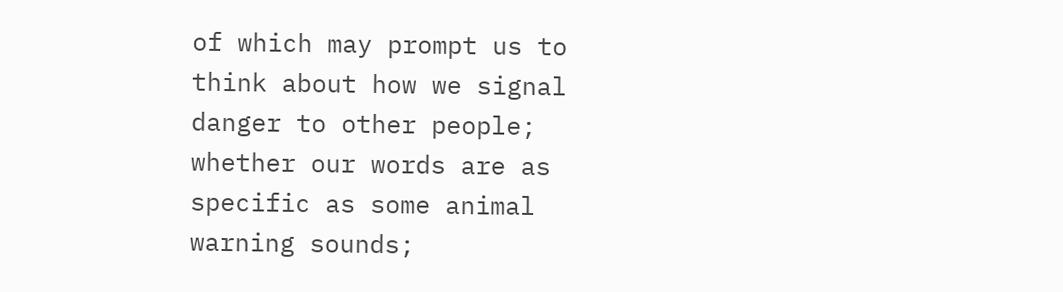of which may prompt us to think about how we signal danger to other people; whether our words are as specific as some animal warning sounds;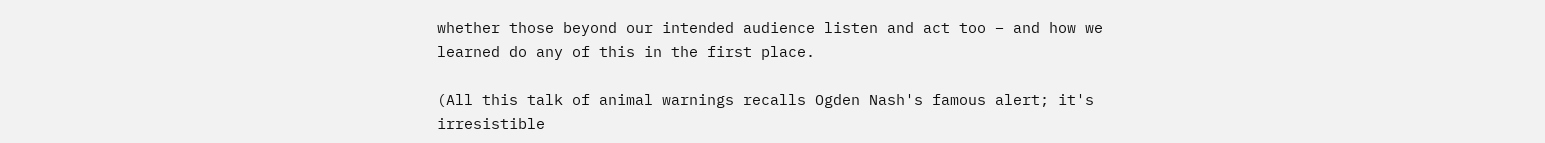whether those beyond our intended audience listen and act too – and how we learned do any of this in the first place.

(All this talk of animal warnings recalls Ogden Nash's famous alert; it's irresistible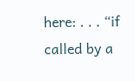here: . . . “if called by a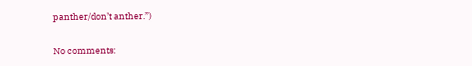panther/don’t anther.”)

No comments: